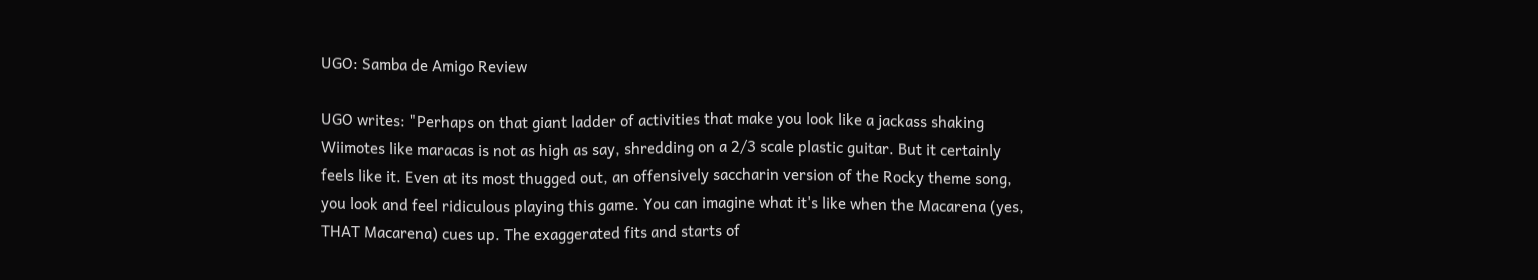UGO: Samba de Amigo Review

UGO writes: "Perhaps on that giant ladder of activities that make you look like a jackass shaking Wiimotes like maracas is not as high as say, shredding on a 2/3 scale plastic guitar. But it certainly feels like it. Even at its most thugged out, an offensively saccharin version of the Rocky theme song, you look and feel ridiculous playing this game. You can imagine what it's like when the Macarena (yes, THAT Macarena) cues up. The exaggerated fits and starts of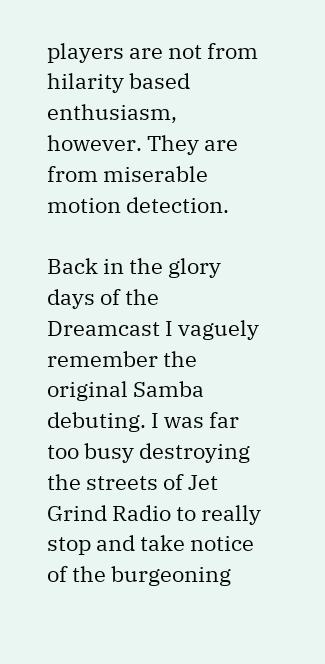players are not from hilarity based enthusiasm, however. They are from miserable motion detection.

Back in the glory days of the Dreamcast I vaguely remember the original Samba debuting. I was far too busy destroying the streets of Jet Grind Radio to really stop and take notice of the burgeoning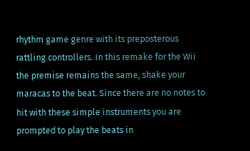rhythm game genre with its preposterous rattling controllers. In this remake for the Wii the premise remains the same, shake your maracas to the beat. Since there are no notes to hit with these simple instruments you are prompted to play the beats in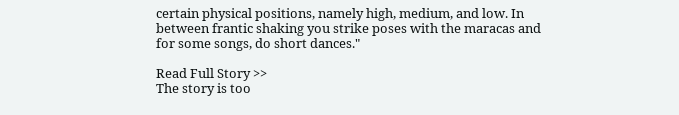certain physical positions, namely high, medium, and low. In between frantic shaking you strike poses with the maracas and for some songs, do short dances."

Read Full Story >>
The story is too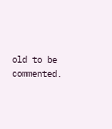old to be commented.